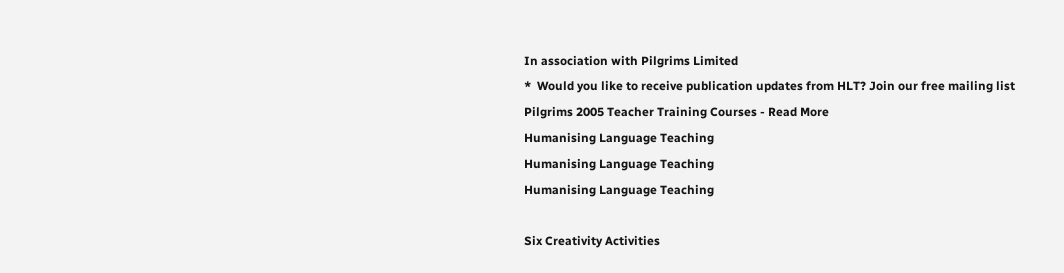In association with Pilgrims Limited
*  Would you like to receive publication updates from HLT? Join our free mailing list
Pilgrims 2005 Teacher Training Courses - Read More
Humanising Language Teaching
Humanising Language Teaching
Humanising Language Teaching

Six Creativity Activities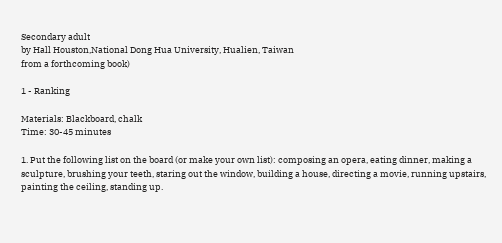Secondary adult
by Hall Houston,National Dong Hua University, Hualien, Taiwan
from a forthcoming book)

1 - Ranking

Materials: Blackboard, chalk
Time: 30-45 minutes

1. Put the following list on the board (or make your own list): composing an opera, eating dinner, making a sculpture, brushing your teeth, staring out the window, building a house, directing a movie, running upstairs, painting the ceiling, standing up.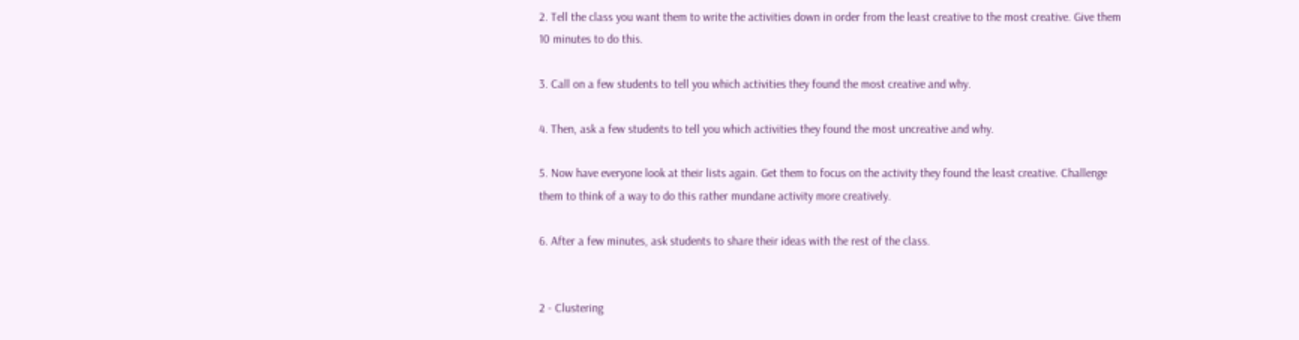2. Tell the class you want them to write the activities down in order from the least creative to the most creative. Give them 10 minutes to do this.

3. Call on a few students to tell you which activities they found the most creative and why.

4. Then, ask a few students to tell you which activities they found the most uncreative and why.

5. Now have everyone look at their lists again. Get them to focus on the activity they found the least creative. Challenge them to think of a way to do this rather mundane activity more creatively.

6. After a few minutes, ask students to share their ideas with the rest of the class.


2 - Clustering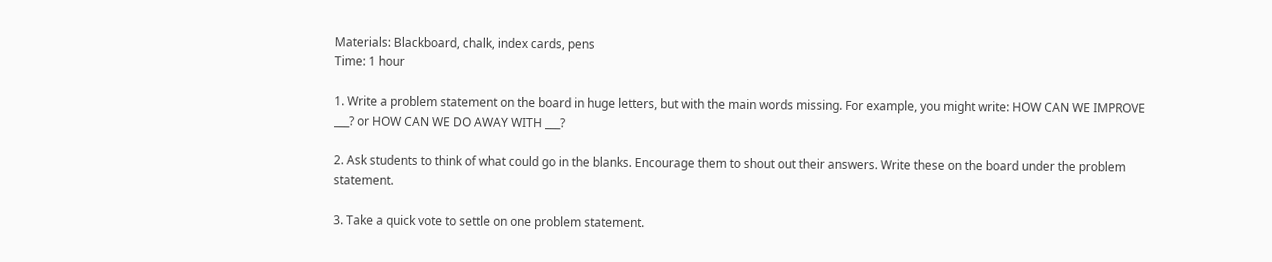Materials: Blackboard, chalk, index cards, pens
Time: 1 hour

1. Write a problem statement on the board in huge letters, but with the main words missing. For example, you might write: HOW CAN WE IMPROVE ___? or HOW CAN WE DO AWAY WITH ___?

2. Ask students to think of what could go in the blanks. Encourage them to shout out their answers. Write these on the board under the problem statement.

3. Take a quick vote to settle on one problem statement.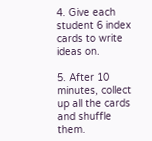4. Give each student 6 index cards to write ideas on.

5. After 10 minutes, collect up all the cards and shuffle them.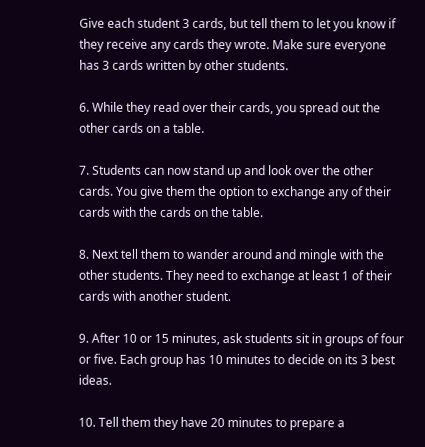Give each student 3 cards, but tell them to let you know if they receive any cards they wrote. Make sure everyone has 3 cards written by other students.

6. While they read over their cards, you spread out the other cards on a table.

7. Students can now stand up and look over the other cards. You give them the option to exchange any of their cards with the cards on the table.

8. Next tell them to wander around and mingle with the other students. They need to exchange at least 1 of their cards with another student.

9. After 10 or 15 minutes, ask students sit in groups of four or five. Each group has 10 minutes to decide on its 3 best ideas.

10. Tell them they have 20 minutes to prepare a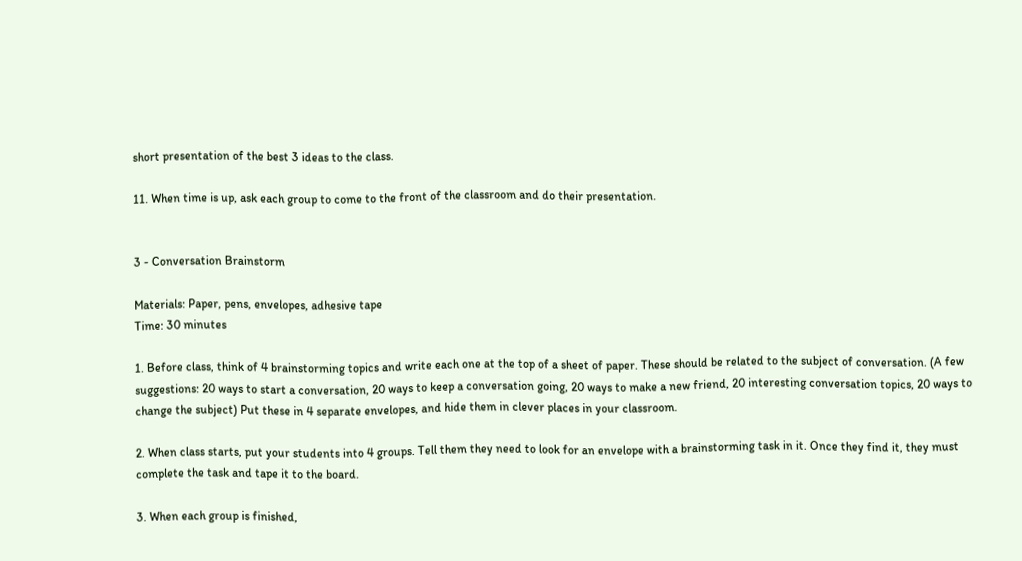short presentation of the best 3 ideas to the class.

11. When time is up, ask each group to come to the front of the classroom and do their presentation.


3 - Conversation Brainstorm

Materials: Paper, pens, envelopes, adhesive tape
Time: 30 minutes

1. Before class, think of 4 brainstorming topics and write each one at the top of a sheet of paper. These should be related to the subject of conversation. (A few suggestions: 20 ways to start a conversation, 20 ways to keep a conversation going, 20 ways to make a new friend, 20 interesting conversation topics, 20 ways to change the subject) Put these in 4 separate envelopes, and hide them in clever places in your classroom.

2. When class starts, put your students into 4 groups. Tell them they need to look for an envelope with a brainstorming task in it. Once they find it, they must complete the task and tape it to the board.

3. When each group is finished,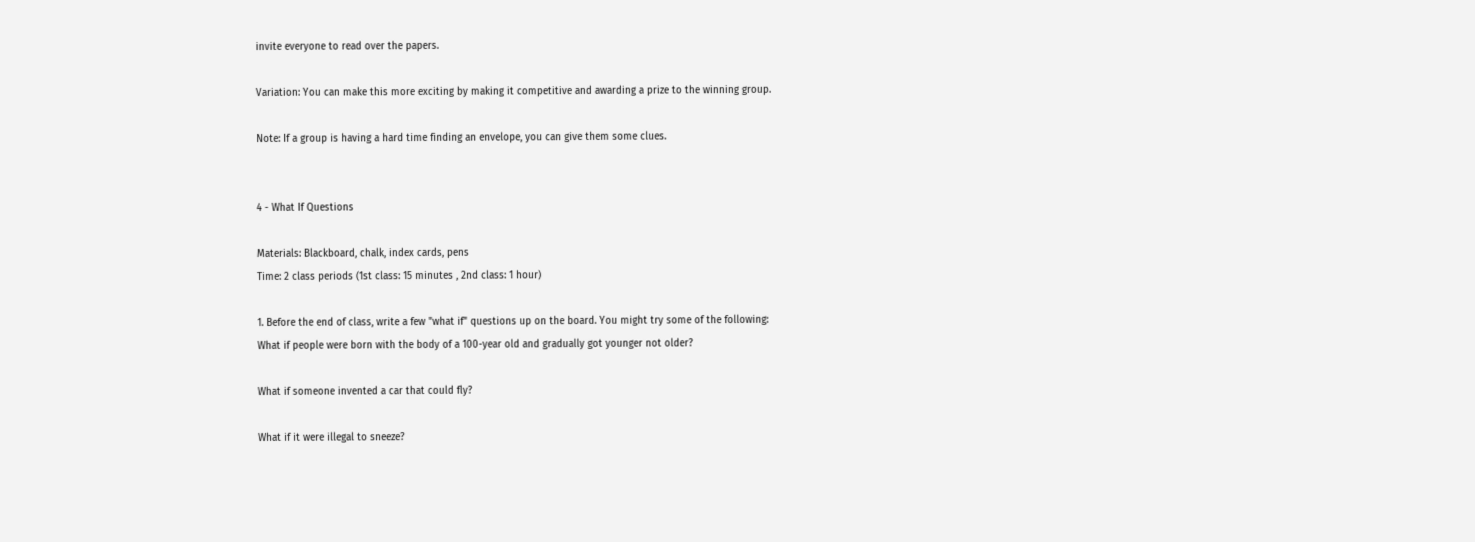invite everyone to read over the papers.

Variation: You can make this more exciting by making it competitive and awarding a prize to the winning group.

Note: If a group is having a hard time finding an envelope, you can give them some clues.


4 - What If Questions

Materials: Blackboard, chalk, index cards, pens
Time: 2 class periods (1st class: 15 minutes , 2nd class: 1 hour)

1. Before the end of class, write a few "what if" questions up on the board. You might try some of the following:
What if people were born with the body of a 100-year old and gradually got younger not older?

What if someone invented a car that could fly?

What if it were illegal to sneeze?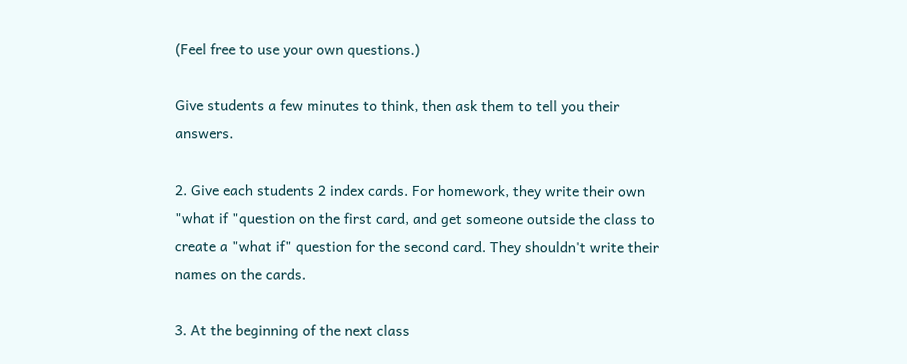(Feel free to use your own questions.)

Give students a few minutes to think, then ask them to tell you their answers.

2. Give each students 2 index cards. For homework, they write their own "what if "question on the first card, and get someone outside the class to create a "what if" question for the second card. They shouldn't write their names on the cards.

3. At the beginning of the next class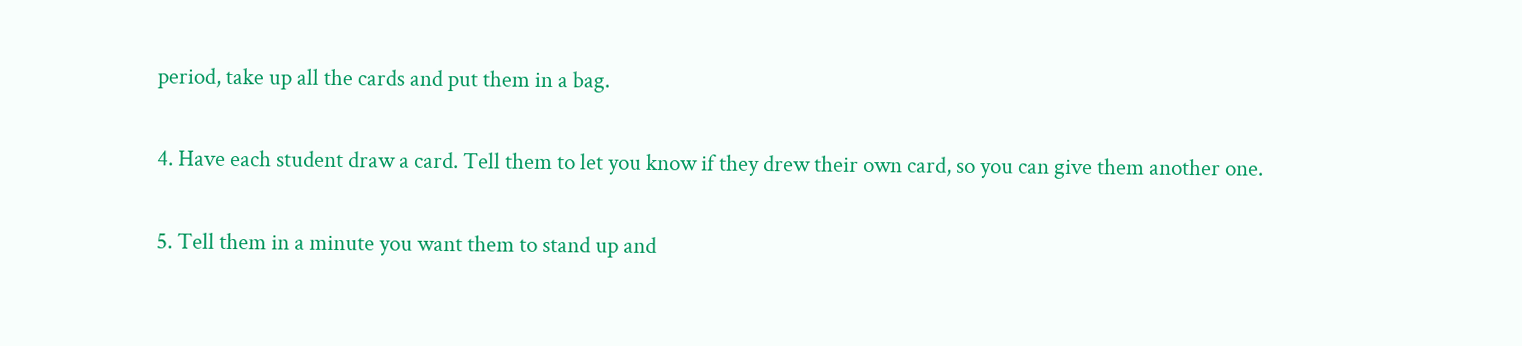period, take up all the cards and put them in a bag.

4. Have each student draw a card. Tell them to let you know if they drew their own card, so you can give them another one.

5. Tell them in a minute you want them to stand up and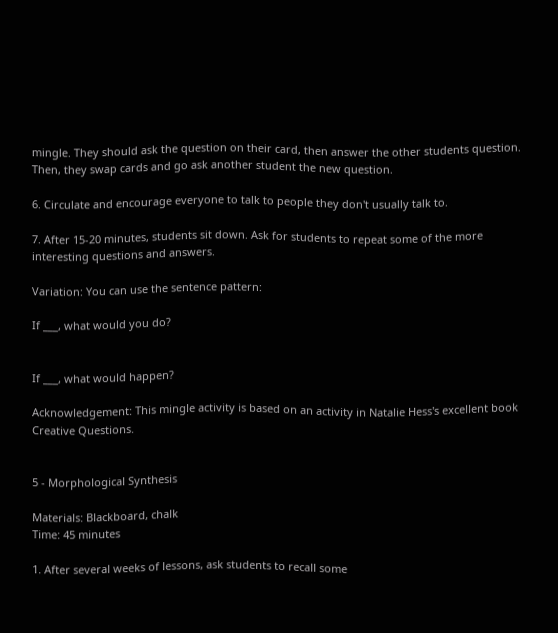mingle. They should ask the question on their card, then answer the other students question. Then, they swap cards and go ask another student the new question.

6. Circulate and encourage everyone to talk to people they don't usually talk to.

7. After 15-20 minutes, students sit down. Ask for students to repeat some of the more interesting questions and answers.

Variation: You can use the sentence pattern:

If ___, what would you do?


If ___, what would happen?

Acknowledgement: This mingle activity is based on an activity in Natalie Hess's excellent book Creative Questions.


5 - Morphological Synthesis

Materials: Blackboard, chalk
Time: 45 minutes

1. After several weeks of lessons, ask students to recall some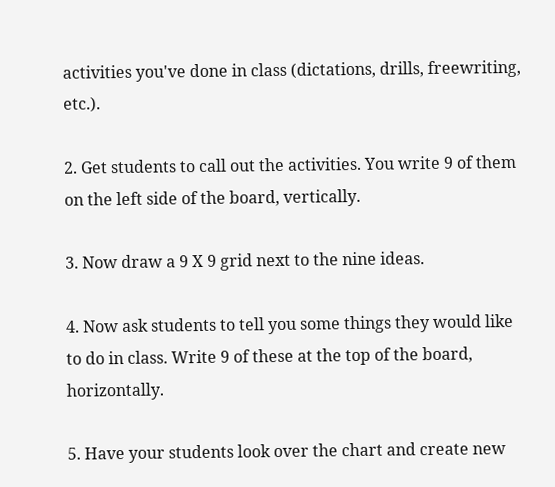activities you've done in class (dictations, drills, freewriting, etc.).

2. Get students to call out the activities. You write 9 of them on the left side of the board, vertically.

3. Now draw a 9 X 9 grid next to the nine ideas.

4. Now ask students to tell you some things they would like to do in class. Write 9 of these at the top of the board, horizontally.

5. Have your students look over the chart and create new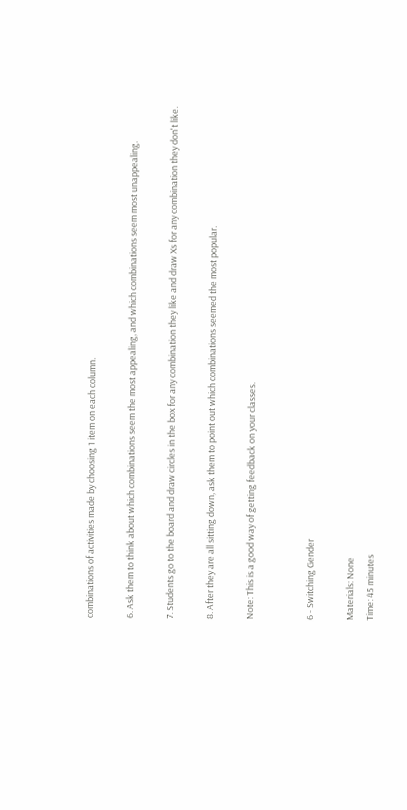combinations of activities made by choosing 1 item on each column.

6. Ask them to think about which combinations seem the most appealing, and which combinations seem most unappealing.

7. Students go to the board and draw circles in the box for any combination they like and draw Xs for any combination they don't like.

8. After they are all sitting down, ask them to point out which combinations seemed the most popular.

Note: This is a good way of getting feedback on your classes.


6 - Switching Gender

Materials: None
Time: 45 minutes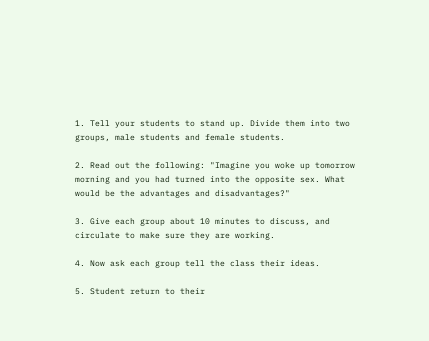1. Tell your students to stand up. Divide them into two groups, male students and female students.

2. Read out the following: "Imagine you woke up tomorrow morning and you had turned into the opposite sex. What would be the advantages and disadvantages?"

3. Give each group about 10 minutes to discuss, and circulate to make sure they are working.

4. Now ask each group tell the class their ideas.

5. Student return to their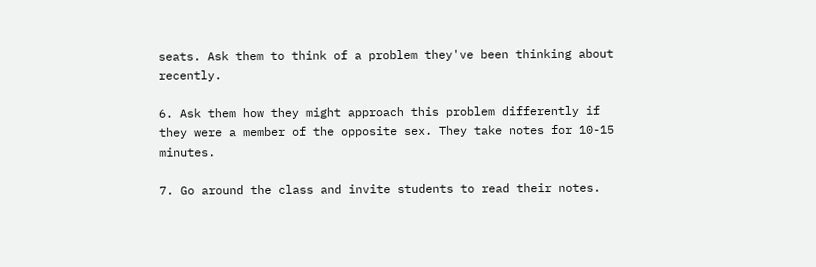seats. Ask them to think of a problem they've been thinking about recently.

6. Ask them how they might approach this problem differently if they were a member of the opposite sex. They take notes for 10-15 minutes.

7. Go around the class and invite students to read their notes.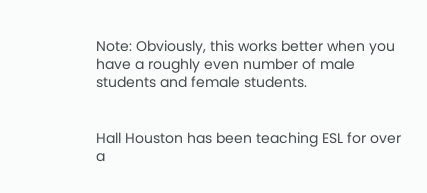Note: Obviously, this works better when you have a roughly even number of male students and female students.


Hall Houston has been teaching ESL for over a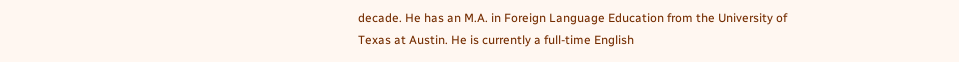decade. He has an M.A. in Foreign Language Education from the University of Texas at Austin. He is currently a full-time English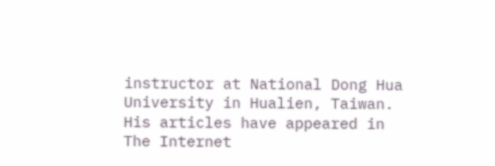instructor at National Dong Hua University in Hualien, Taiwan. His articles have appeared in The Internet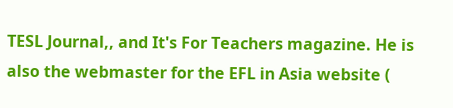TESL Journal,, and It's For Teachers magazine. He is also the webmaster for the EFL in Asia website (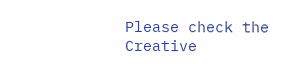Please check the Creative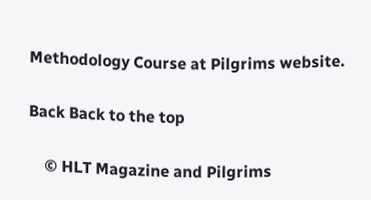Methodology Course at Pilgrims website.

Back Back to the top

    © HLT Magazine and Pilgrims